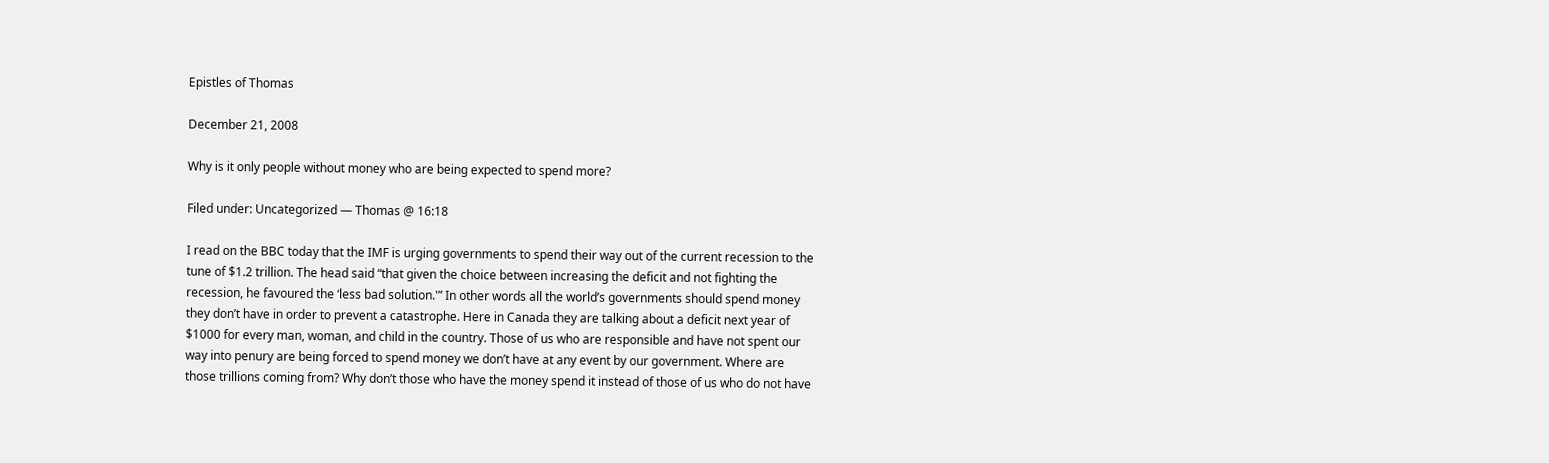Epistles of Thomas

December 21, 2008

Why is it only people without money who are being expected to spend more?

Filed under: Uncategorized — Thomas @ 16:18

I read on the BBC today that the IMF is urging governments to spend their way out of the current recession to the tune of $1.2 trillion. The head said “that given the choice between increasing the deficit and not fighting the recession, he favoured the ‘less bad solution.'” In other words all the world’s governments should spend money they don’t have in order to prevent a catastrophe. Here in Canada they are talking about a deficit next year of $1000 for every man, woman, and child in the country. Those of us who are responsible and have not spent our way into penury are being forced to spend money we don’t have at any event by our government. Where are those trillions coming from? Why don’t those who have the money spend it instead of those of us who do not have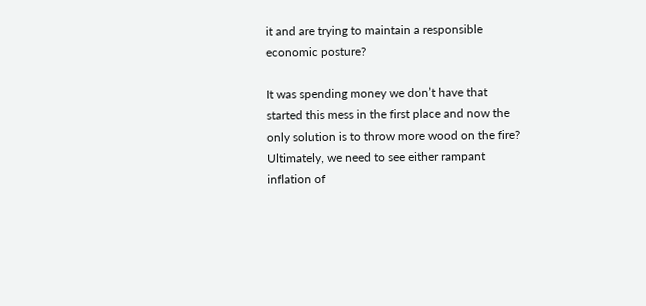it and are trying to maintain a responsible economic posture?

It was spending money we don’t have that started this mess in the first place and now the only solution is to throw more wood on the fire? Ultimately, we need to see either rampant inflation of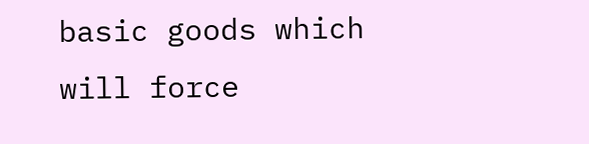basic goods which will force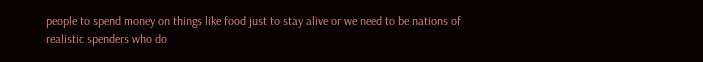people to spend money on things like food just to stay alive or we need to be nations of realistic spenders who do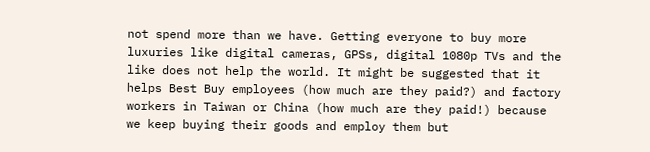not spend more than we have. Getting everyone to buy more luxuries like digital cameras, GPSs, digital 1080p TVs and the like does not help the world. It might be suggested that it helps Best Buy employees (how much are they paid?) and factory workers in Taiwan or China (how much are they paid!) because we keep buying their goods and employ them but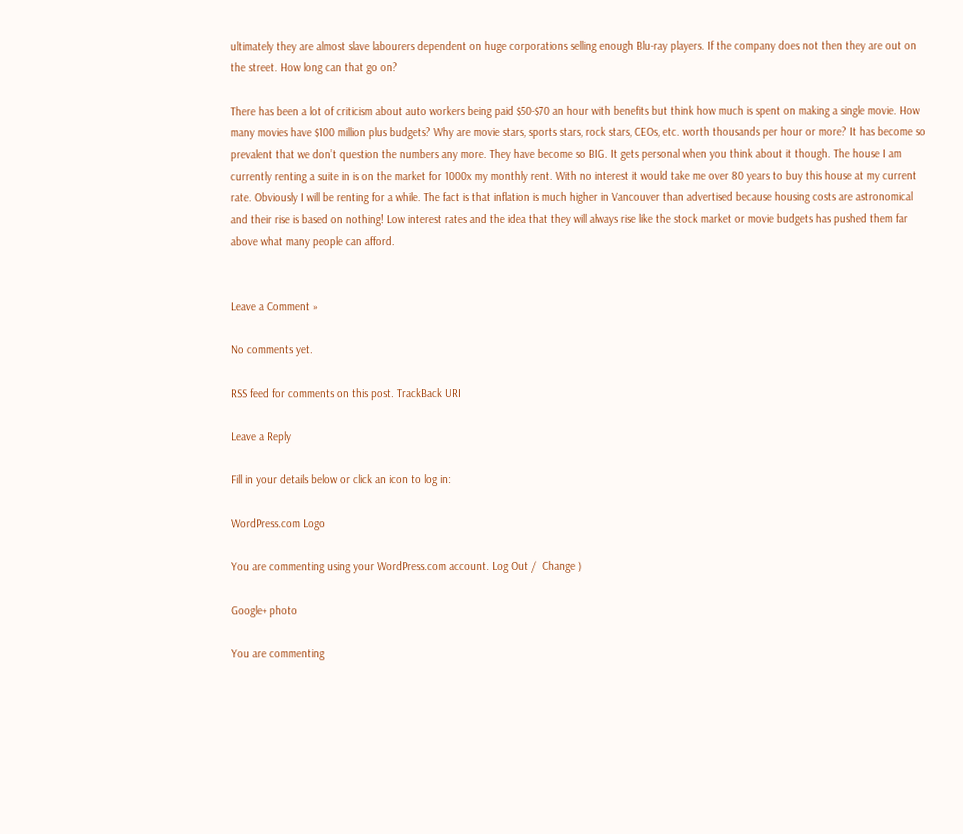ultimately they are almost slave labourers dependent on huge corporations selling enough Blu-ray players. If the company does not then they are out on the street. How long can that go on?

There has been a lot of criticism about auto workers being paid $50-$70 an hour with benefits but think how much is spent on making a single movie. How many movies have $100 million plus budgets? Why are movie stars, sports stars, rock stars, CEOs, etc. worth thousands per hour or more? It has become so prevalent that we don’t question the numbers any more. They have become so BIG. It gets personal when you think about it though. The house I am currently renting a suite in is on the market for 1000x my monthly rent. With no interest it would take me over 80 years to buy this house at my current rate. Obviously I will be renting for a while. The fact is that inflation is much higher in Vancouver than advertised because housing costs are astronomical and their rise is based on nothing! Low interest rates and the idea that they will always rise like the stock market or movie budgets has pushed them far above what many people can afford.


Leave a Comment »

No comments yet.

RSS feed for comments on this post. TrackBack URI

Leave a Reply

Fill in your details below or click an icon to log in:

WordPress.com Logo

You are commenting using your WordPress.com account. Log Out /  Change )

Google+ photo

You are commenting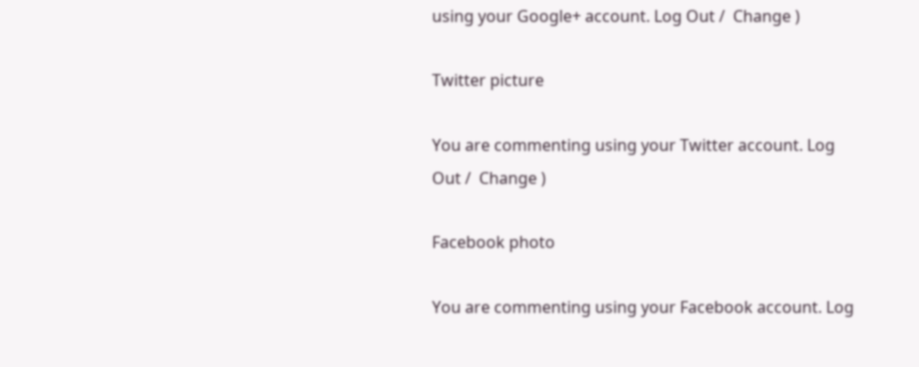using your Google+ account. Log Out /  Change )

Twitter picture

You are commenting using your Twitter account. Log Out /  Change )

Facebook photo

You are commenting using your Facebook account. Log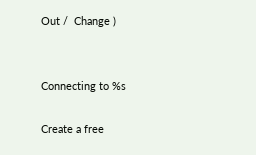Out /  Change )


Connecting to %s

Create a free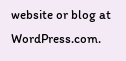website or blog at WordPress.com.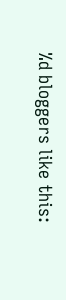%d bloggers like this: